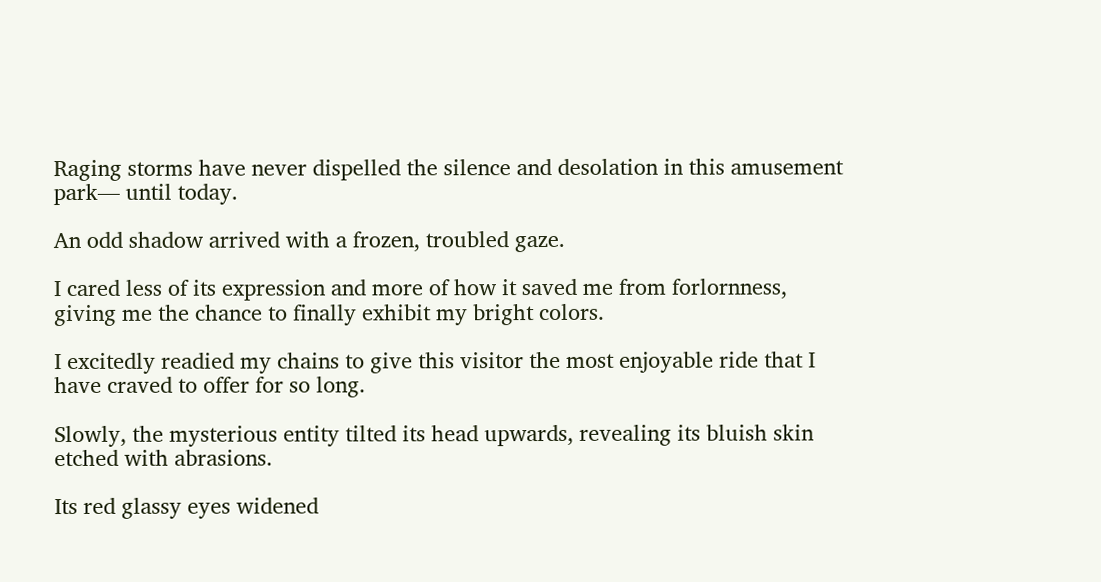Raging storms have never dispelled the silence and desolation in this amusement park— until today.

An odd shadow arrived with a frozen, troubled gaze.

I cared less of its expression and more of how it saved me from forlornness, giving me the chance to finally exhibit my bright colors.

I excitedly readied my chains to give this visitor the most enjoyable ride that I have craved to offer for so long.

Slowly, the mysterious entity tilted its head upwards, revealing its bluish skin etched with abrasions.

Its red glassy eyes widened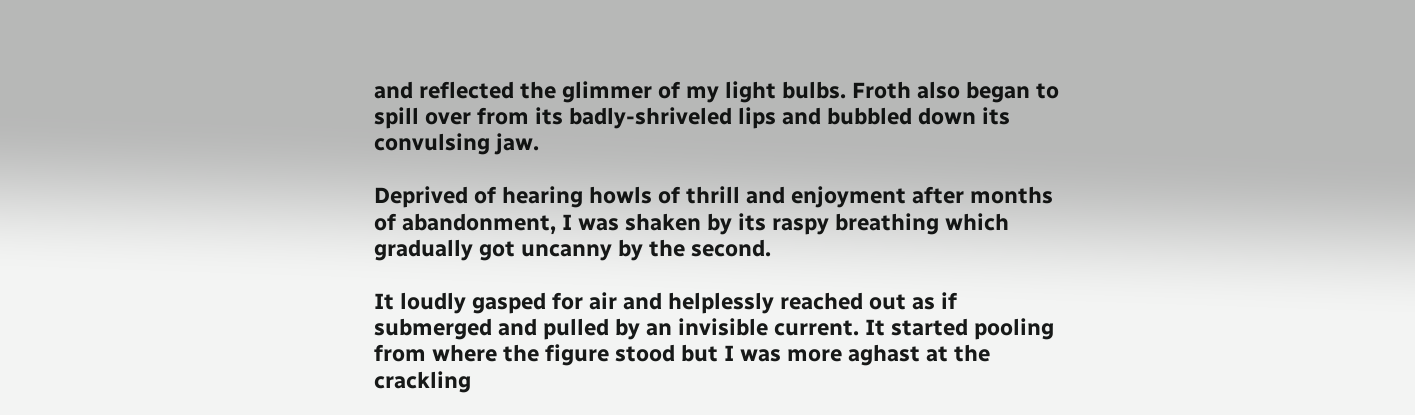and reflected the glimmer of my light bulbs. Froth also began to spill over from its badly-shriveled lips and bubbled down its convulsing jaw.

Deprived of hearing howls of thrill and enjoyment after months of abandonment, I was shaken by its raspy breathing which gradually got uncanny by the second.

It loudly gasped for air and helplessly reached out as if submerged and pulled by an invisible current. It started pooling from where the figure stood but I was more aghast at the crackling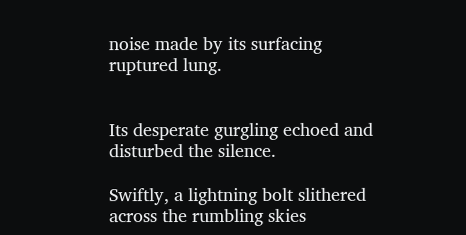noise made by its surfacing ruptured lung.


Its desperate gurgling echoed and disturbed the silence.

Swiftly, a lightning bolt slithered across the rumbling skies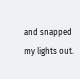and snapped my lights out.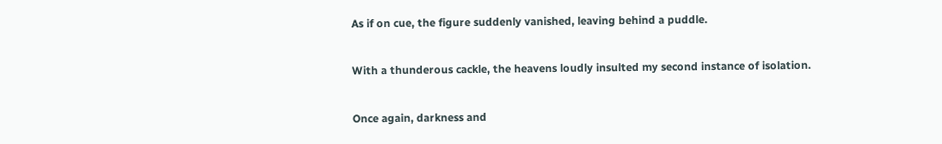As if on cue, the figure suddenly vanished, leaving behind a puddle.

With a thunderous cackle, the heavens loudly insulted my second instance of isolation.

Once again, darkness and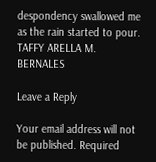despondency swallowed me as the rain started to pour.  TAFFY ARELLA M. BERNALES

Leave a Reply

Your email address will not be published. Required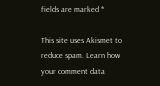fields are marked *

This site uses Akismet to reduce spam. Learn how your comment data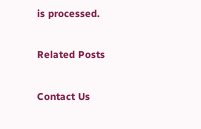is processed.

Related Posts

Contact Us